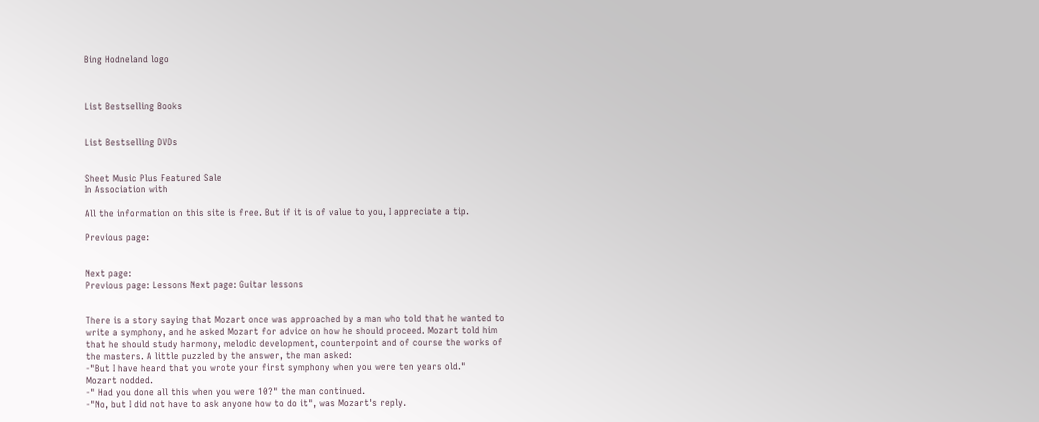Bing Hodneland logo



List Bestselling Books


List Bestselling DVDs


Sheet Music Plus Featured Sale
In Association with

All the information on this site is free. But if it is of value to you, I appreciate a tip.

Previous page:


Next page:
Previous page: Lessons Next page: Guitar lessons


There is a story saying that Mozart once was approached by a man who told that he wanted to write a symphony, and he asked Mozart for advice on how he should proceed. Mozart told him that he should study harmony, melodic development, counterpoint and of course the works of the masters. A little puzzled by the answer, the man asked:
-"But I have heard that you wrote your first symphony when you were ten years old."
Mozart nodded.
-" Had you done all this when you were 10?" the man continued.
-"No, but I did not have to ask anyone how to do it", was Mozart's reply.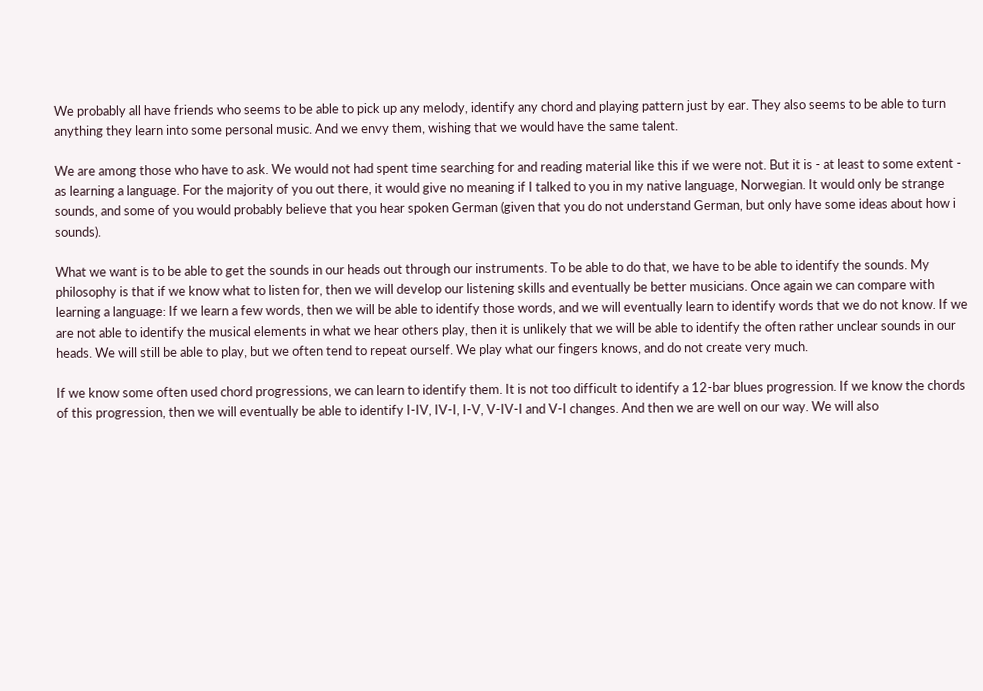We probably all have friends who seems to be able to pick up any melody, identify any chord and playing pattern just by ear. They also seems to be able to turn anything they learn into some personal music. And we envy them, wishing that we would have the same talent.

We are among those who have to ask. We would not had spent time searching for and reading material like this if we were not. But it is - at least to some extent - as learning a language. For the majority of you out there, it would give no meaning if I talked to you in my native language, Norwegian. It would only be strange sounds, and some of you would probably believe that you hear spoken German (given that you do not understand German, but only have some ideas about how i sounds).

What we want is to be able to get the sounds in our heads out through our instruments. To be able to do that, we have to be able to identify the sounds. My philosophy is that if we know what to listen for, then we will develop our listening skills and eventually be better musicians. Once again we can compare with learning a language: If we learn a few words, then we will be able to identify those words, and we will eventually learn to identify words that we do not know. If we are not able to identify the musical elements in what we hear others play, then it is unlikely that we will be able to identify the often rather unclear sounds in our heads. We will still be able to play, but we often tend to repeat ourself. We play what our fingers knows, and do not create very much.

If we know some often used chord progressions, we can learn to identify them. It is not too difficult to identify a 12-bar blues progression. If we know the chords of this progression, then we will eventually be able to identify I-IV, IV-I, I-V, V-IV-I and V-I changes. And then we are well on our way. We will also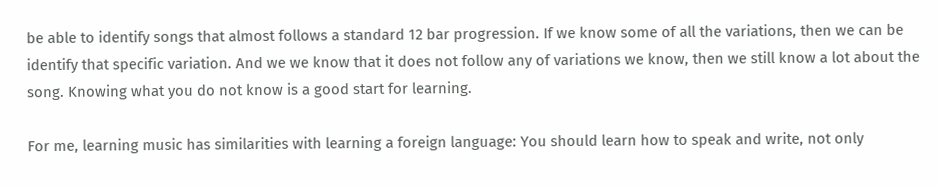be able to identify songs that almost follows a standard 12 bar progression. If we know some of all the variations, then we can be identify that specific variation. And we we know that it does not follow any of variations we know, then we still know a lot about the song. Knowing what you do not know is a good start for learning.

For me, learning music has similarities with learning a foreign language: You should learn how to speak and write, not only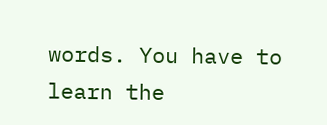words. You have to learn the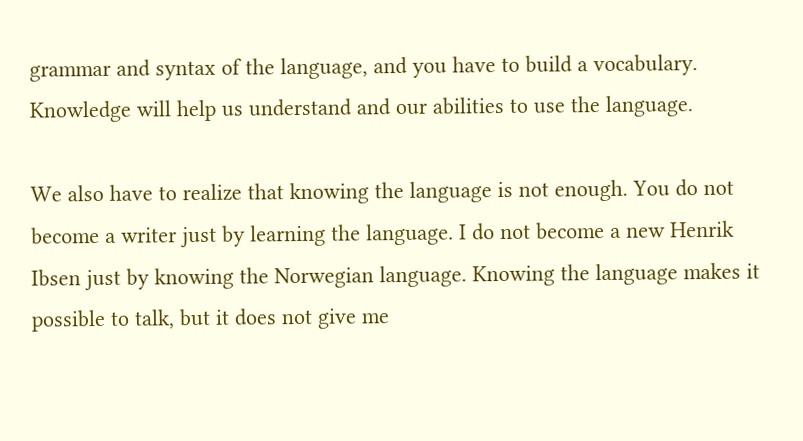grammar and syntax of the language, and you have to build a vocabulary. Knowledge will help us understand and our abilities to use the language.

We also have to realize that knowing the language is not enough. You do not become a writer just by learning the language. I do not become a new Henrik Ibsen just by knowing the Norwegian language. Knowing the language makes it possible to talk, but it does not give me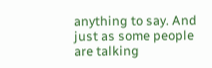anything to say. And just as some people are talking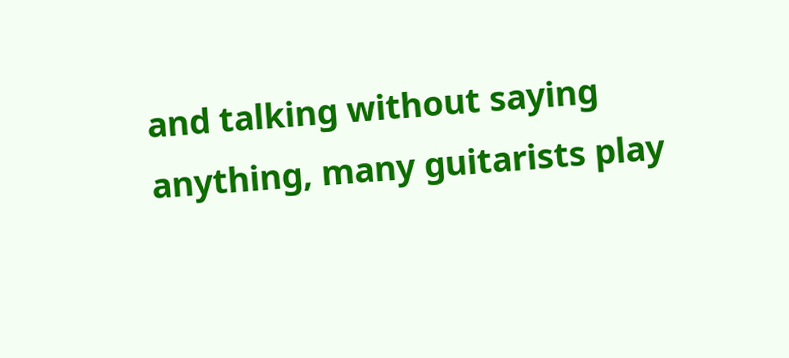and talking without saying anything, many guitarists play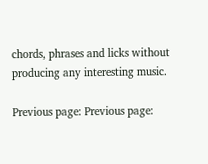chords, phrases and licks without producing any interesting music.

Previous page: Previous page: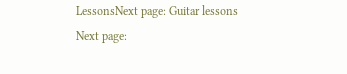LessonsNext page: Guitar lessons Next page: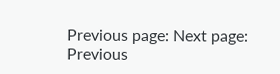Previous page: Next page:
Previous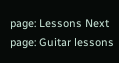page: Lessons Next page: Guitar lessons